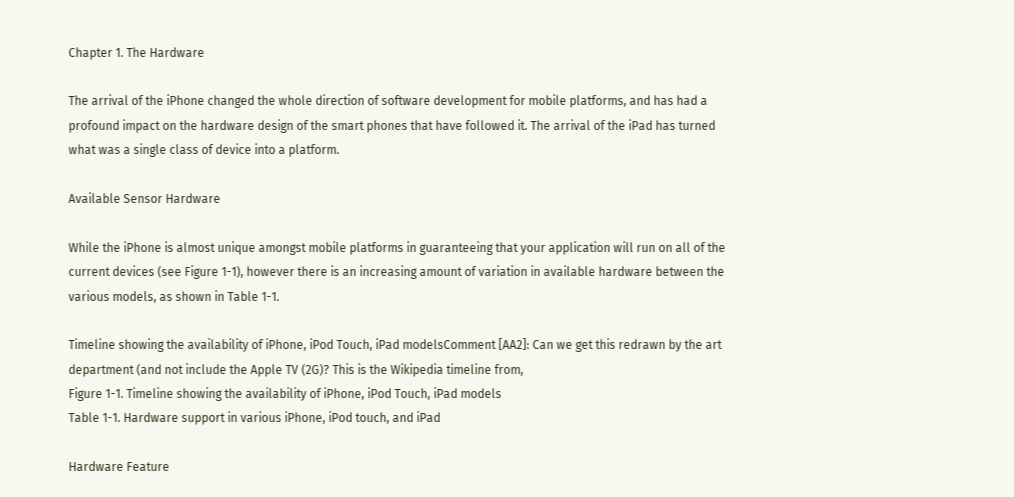Chapter 1. The Hardware

The arrival of the iPhone changed the whole direction of software development for mobile platforms, and has had a profound impact on the hardware design of the smart phones that have followed it. The arrival of the iPad has turned what was a single class of device into a platform.

Available Sensor Hardware

While the iPhone is almost unique amongst mobile platforms in guaranteeing that your application will run on all of the current devices (see Figure 1-1), however there is an increasing amount of variation in available hardware between the various models, as shown in Table 1-1.

Timeline showing the availability of iPhone, iPod Touch, iPad modelsComment [AA2]: Can we get this redrawn by the art department (and not include the Apple TV (2G)? This is the Wikipedia timeline from,
Figure 1-1. Timeline showing the availability of iPhone, iPod Touch, iPad models
Table 1-1. Hardware support in various iPhone, iPod touch, and iPad

Hardware Feature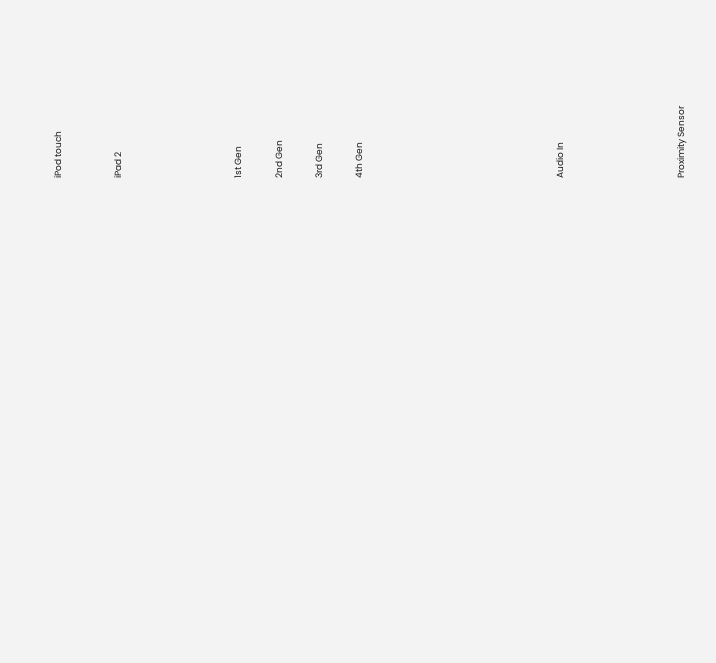iPod touch


iPad 2





1st Gen

2nd Gen

3rd Gen

4th Gen









Audio In





Proximity Sensor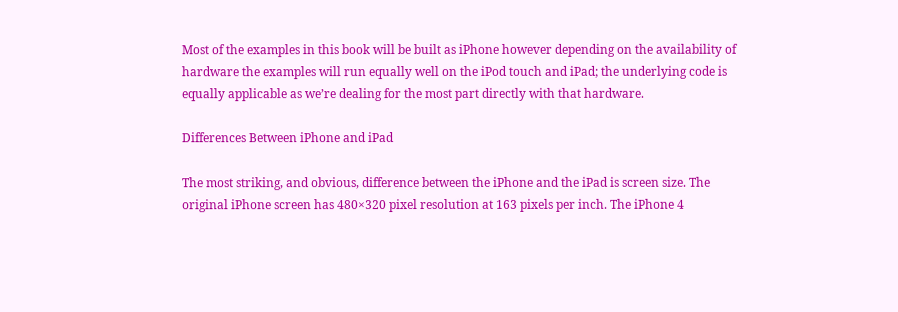Most of the examples in this book will be built as iPhone however depending on the availability of hardware the examples will run equally well on the iPod touch and iPad; the underlying code is equally applicable as we’re dealing for the most part directly with that hardware.

Differences Between iPhone and iPad

The most striking, and obvious, difference between the iPhone and the iPad is screen size. The original iPhone screen has 480×320 pixel resolution at 163 pixels per inch. The iPhone 4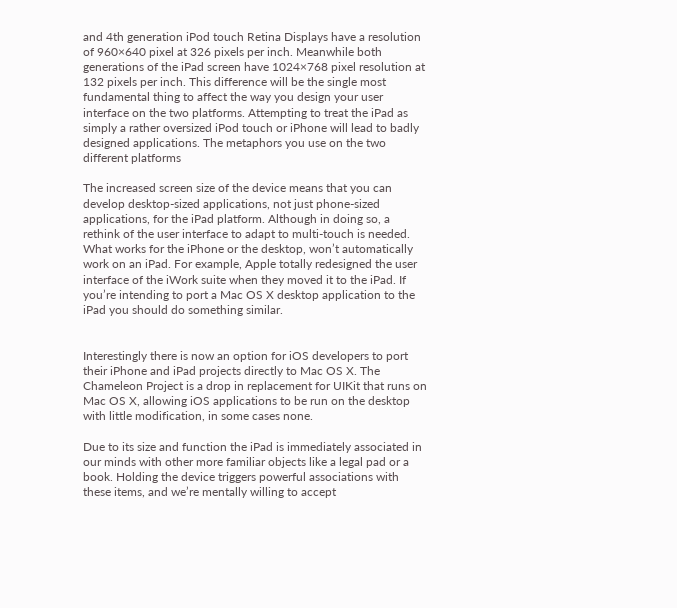and 4th generation iPod touch Retina Displays have a resolution of 960×640 pixel at 326 pixels per inch. Meanwhile both generations of the iPad screen have 1024×768 pixel resolution at 132 pixels per inch. This difference will be the single most fundamental thing to affect the way you design your user interface on the two platforms. Attempting to treat the iPad as simply a rather oversized iPod touch or iPhone will lead to badly designed applications. The metaphors you use on the two different platforms

The increased screen size of the device means that you can develop desktop-sized applications, not just phone-sized applications, for the iPad platform. Although in doing so, a rethink of the user interface to adapt to multi-touch is needed. What works for the iPhone or the desktop, won’t automatically work on an iPad. For example, Apple totally redesigned the user interface of the iWork suite when they moved it to the iPad. If you’re intending to port a Mac OS X desktop application to the iPad you should do something similar.


Interestingly there is now an option for iOS developers to port their iPhone and iPad projects directly to Mac OS X. The Chameleon Project is a drop in replacement for UIKit that runs on Mac OS X, allowing iOS applications to be run on the desktop with little modification, in some cases none.

Due to its size and function the iPad is immediately associated in our minds with other more familiar objects like a legal pad or a book. Holding the device triggers powerful associations with these items, and we’re mentally willing to accept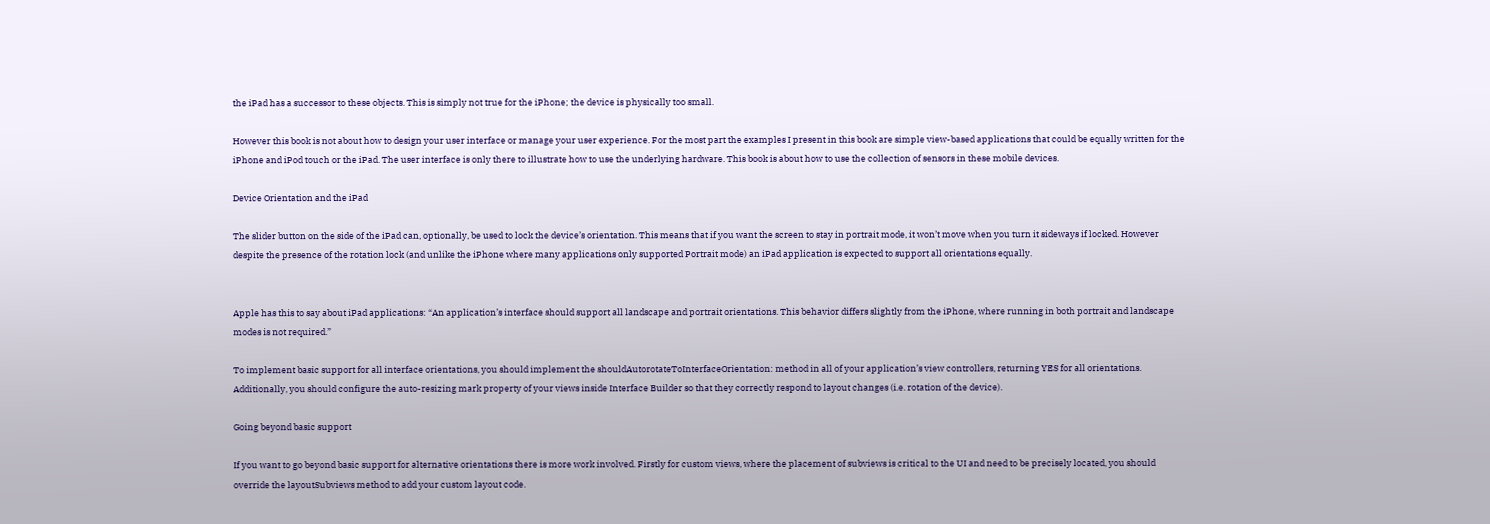the iPad has a successor to these objects. This is simply not true for the iPhone; the device is physically too small.

However this book is not about how to design your user interface or manage your user experience. For the most part the examples I present in this book are simple view-based applications that could be equally written for the iPhone and iPod touch or the iPad. The user interface is only there to illustrate how to use the underlying hardware. This book is about how to use the collection of sensors in these mobile devices.

Device Orientation and the iPad

The slider button on the side of the iPad can, optionally, be used to lock the device’s orientation. This means that if you want the screen to stay in portrait mode, it won’t move when you turn it sideways if locked. However despite the presence of the rotation lock (and unlike the iPhone where many applications only supported Portrait mode) an iPad application is expected to support all orientations equally.


Apple has this to say about iPad applications: “An application’s interface should support all landscape and portrait orientations. This behavior differs slightly from the iPhone, where running in both portrait and landscape modes is not required.”

To implement basic support for all interface orientations, you should implement the shouldAutorotateToInterfaceOrientation: method in all of your application’s view controllers, returning YES for all orientations. Additionally, you should configure the auto-resizing mark property of your views inside Interface Builder so that they correctly respond to layout changes (i.e. rotation of the device).

Going beyond basic support

If you want to go beyond basic support for alternative orientations there is more work involved. Firstly for custom views, where the placement of subviews is critical to the UI and need to be precisely located, you should override the layoutSubviews method to add your custom layout code.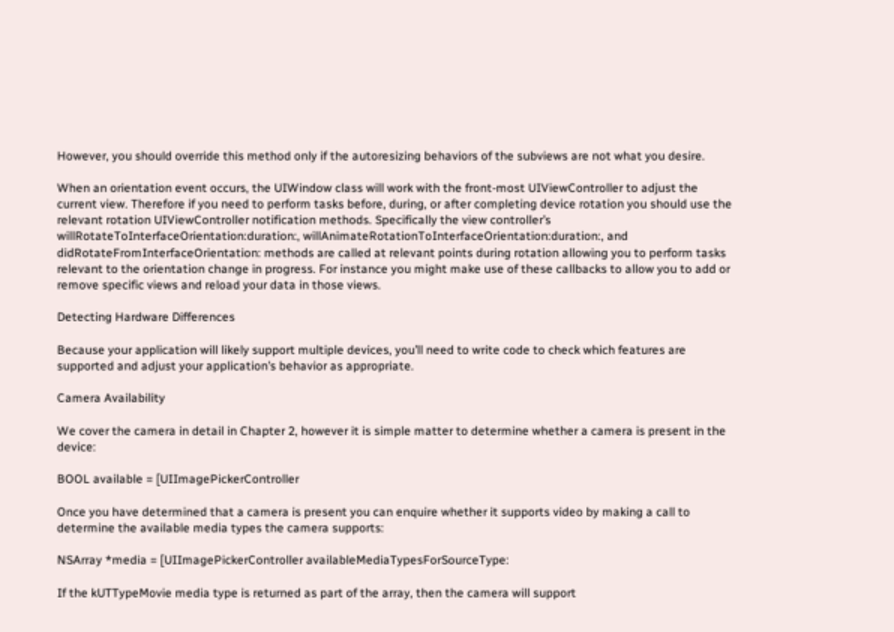However, you should override this method only if the autoresizing behaviors of the subviews are not what you desire.

When an orientation event occurs, the UIWindow class will work with the front-most UIViewController to adjust the current view. Therefore if you need to perform tasks before, during, or after completing device rotation you should use the relevant rotation UIViewController notification methods. Specifically the view controller’s willRotateToInterfaceOrientation:duration:, willAnimateRotationToInterfaceOrientation:duration:, and didRotateFromInterfaceOrientation: methods are called at relevant points during rotation allowing you to perform tasks relevant to the orientation change in progress. For instance you might make use of these callbacks to allow you to add or remove specific views and reload your data in those views.

Detecting Hardware Differences

Because your application will likely support multiple devices, you’ll need to write code to check which features are supported and adjust your application’s behavior as appropriate.

Camera Availability

We cover the camera in detail in Chapter 2, however it is simple matter to determine whether a camera is present in the device:

BOOL available = [UIImagePickerController

Once you have determined that a camera is present you can enquire whether it supports video by making a call to determine the available media types the camera supports:

NSArray *media = [UIImagePickerController availableMediaTypesForSourceType:

If the kUTTypeMovie media type is returned as part of the array, then the camera will support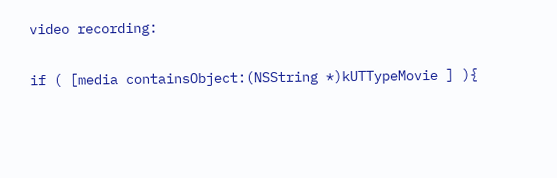video recording:

if ( [media containsObject:(NSString *)kUTTypeMovie ] ){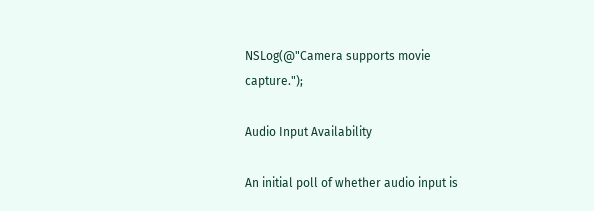NSLog(@"Camera supports movie capture.");

Audio Input Availability

An initial poll of whether audio input is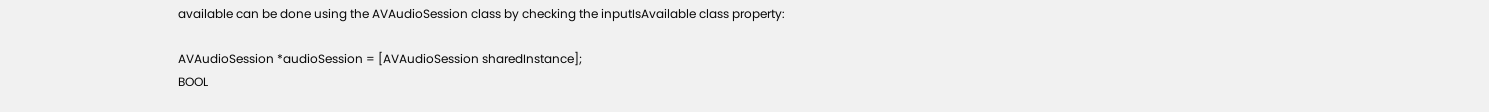available can be done using the AVAudioSession class by checking the inputIsAvailable class property:

AVAudioSession *audioSession = [AVAudioSession sharedInstance];
BOOL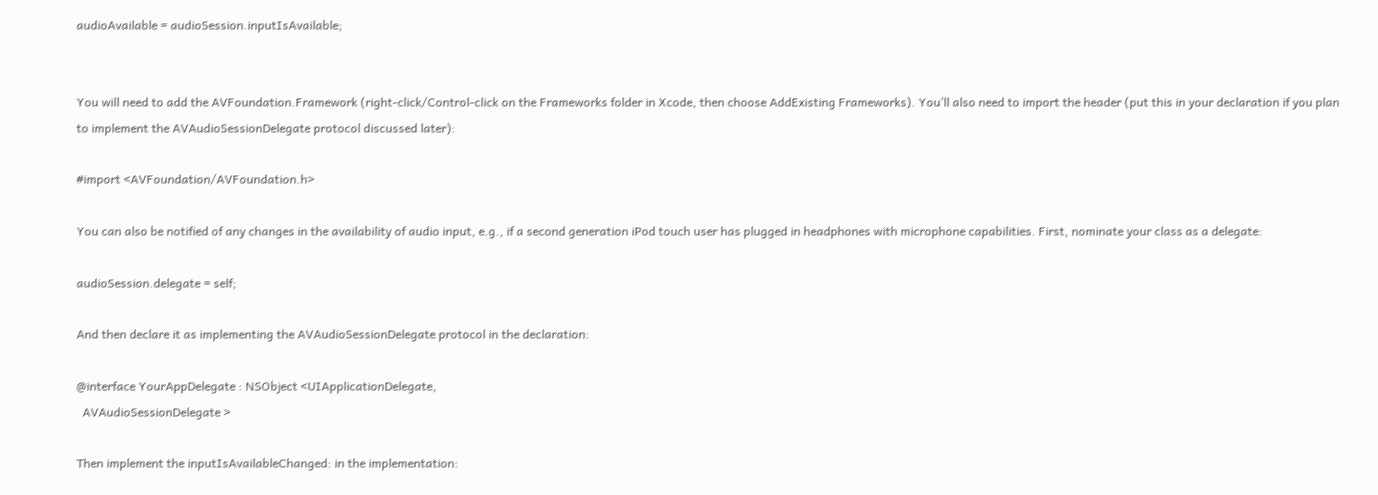audioAvailable = audioSession.inputIsAvailable;


You will need to add the AVFoundation.Framework (right-click/Control-click on the Frameworks folder in Xcode, then choose AddExisting Frameworks). You’ll also need to import the header (put this in your declaration if you plan to implement the AVAudioSessionDelegate protocol discussed later):

#import <AVFoundation/AVFoundation.h>

You can also be notified of any changes in the availability of audio input, e.g., if a second generation iPod touch user has plugged in headphones with microphone capabilities. First, nominate your class as a delegate:

audioSession.delegate = self;

And then declare it as implementing the AVAudioSessionDelegate protocol in the declaration:

@interface YourAppDelegate : NSObject <UIApplicationDelegate,
  AVAudioSessionDelegate >

Then implement the inputIsAvailableChanged: in the implementation: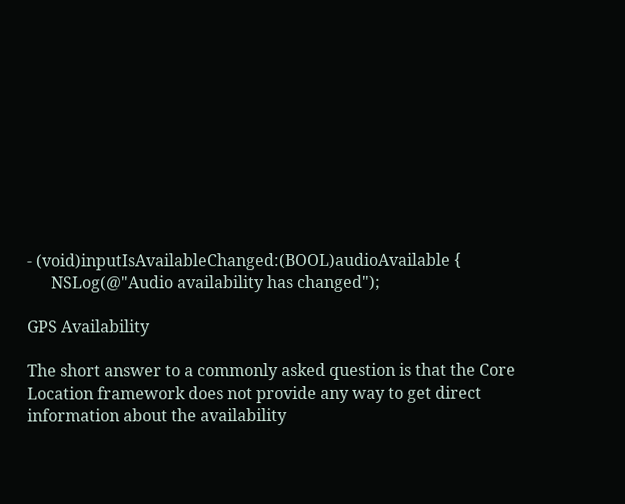- (void)inputIsAvailableChanged:(BOOL)audioAvailable {
      NSLog(@"Audio availability has changed");

GPS Availability

The short answer to a commonly asked question is that the Core Location framework does not provide any way to get direct information about the availability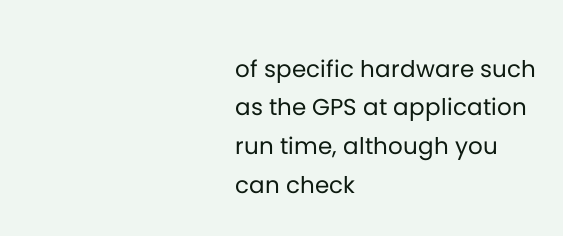of specific hardware such as the GPS at application run time, although you can check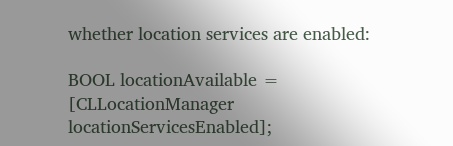whether location services are enabled:

BOOL locationAvailable = [CLLocationManager locationServicesEnabled];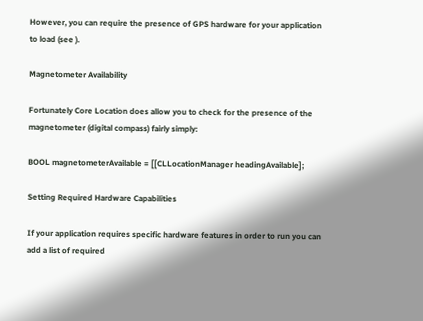However, you can require the presence of GPS hardware for your application to load (see ).

Magnetometer Availability

Fortunately Core Location does allow you to check for the presence of the magnetometer (digital compass) fairly simply:

BOOL magnetometerAvailable = [[CLLocationManager headingAvailable];

Setting Required Hardware Capabilities

If your application requires specific hardware features in order to run you can add a list of required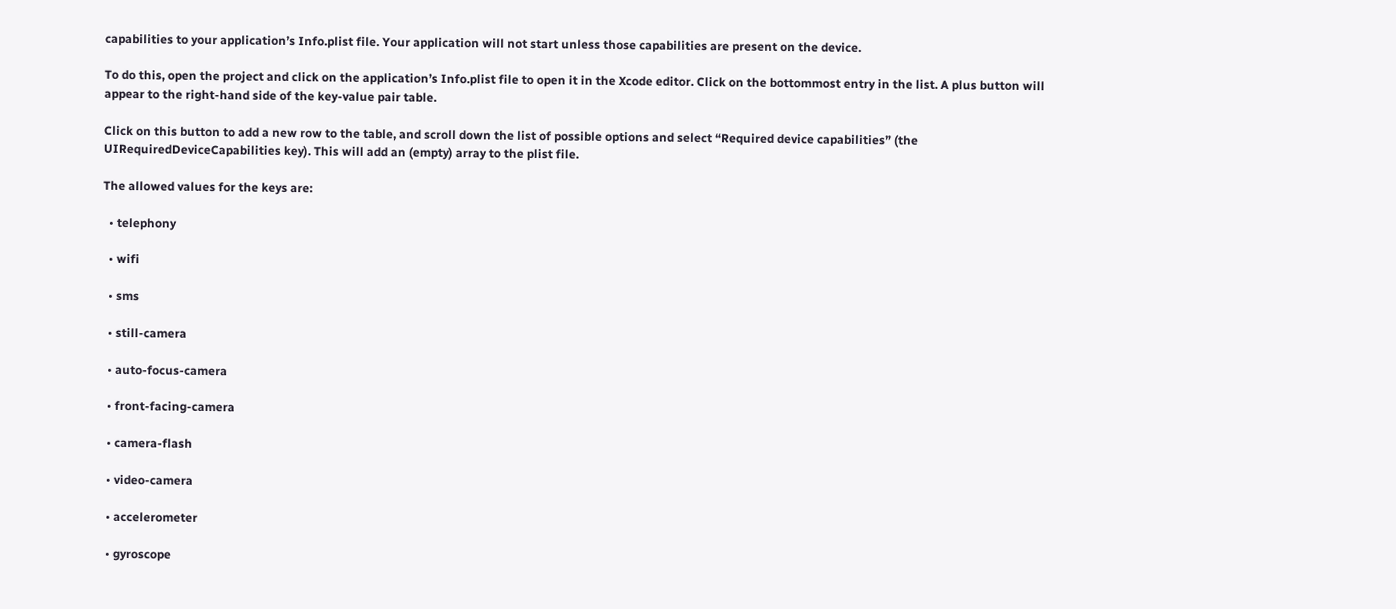capabilities to your application’s Info.plist file. Your application will not start unless those capabilities are present on the device.

To do this, open the project and click on the application’s Info.plist file to open it in the Xcode editor. Click on the bottommost entry in the list. A plus button will appear to the right-hand side of the key-value pair table.

Click on this button to add a new row to the table, and scroll down the list of possible options and select “Required device capabilities” (the UIRequiredDeviceCapabilities key). This will add an (empty) array to the plist file.

The allowed values for the keys are:

  • telephony

  • wifi

  • sms

  • still-camera

  • auto-focus-camera

  • front-facing-camera

  • camera-flash

  • video-camera

  • accelerometer

  • gyroscope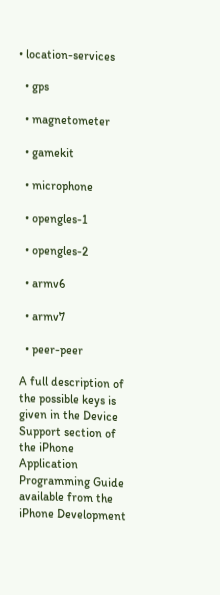• location-services

  • gps

  • magnetometer

  • gamekit

  • microphone

  • opengles-1

  • opengles-2

  • armv6

  • armv7

  • peer-peer

A full description of the possible keys is given in the Device Support section of the iPhone Application Programming Guide available from the iPhone Development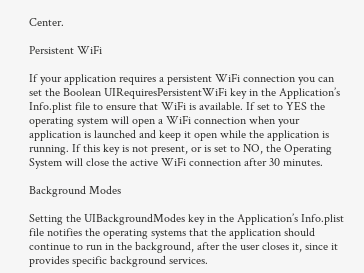Center.

Persistent WiFi

If your application requires a persistent WiFi connection you can set the Boolean UIRequiresPersistentWiFi key in the Application’s Info.plist file to ensure that WiFi is available. If set to YES the operating system will open a WiFi connection when your application is launched and keep it open while the application is running. If this key is not present, or is set to NO, the Operating System will close the active WiFi connection after 30 minutes.

Background Modes

Setting the UIBackgroundModes key in the Application’s Info.plist file notifies the operating systems that the application should continue to run in the background, after the user closes it, since it provides specific background services.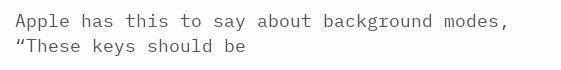Apple has this to say about background modes, “These keys should be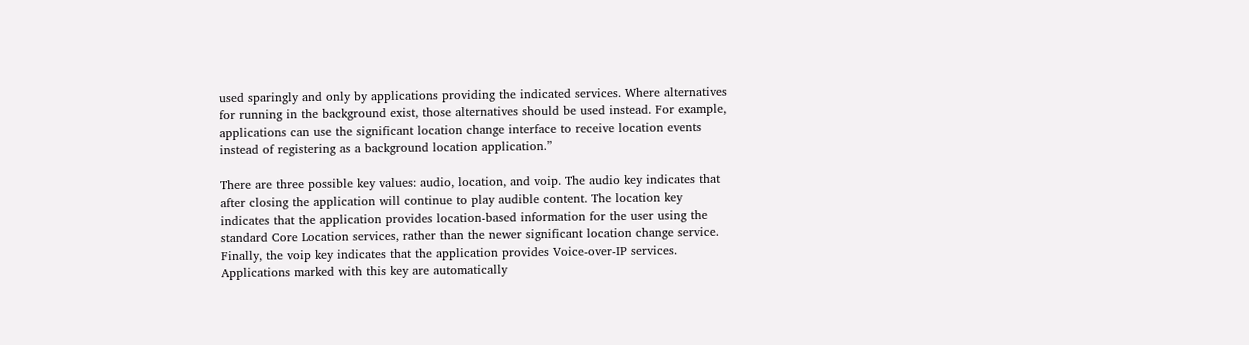used sparingly and only by applications providing the indicated services. Where alternatives for running in the background exist, those alternatives should be used instead. For example, applications can use the significant location change interface to receive location events instead of registering as a background location application.”

There are three possible key values: audio, location, and voip. The audio key indicates that after closing the application will continue to play audible content. The location key indicates that the application provides location-based information for the user using the standard Core Location services, rather than the newer significant location change service. Finally, the voip key indicates that the application provides Voice-over-IP services. Applications marked with this key are automatically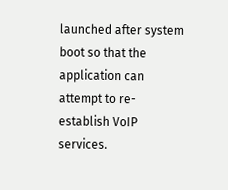launched after system boot so that the application can attempt to re-establish VoIP services.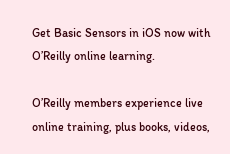Get Basic Sensors in iOS now with O’Reilly online learning.

O’Reilly members experience live online training, plus books, videos,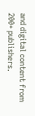and digital content from 200+ publishers.